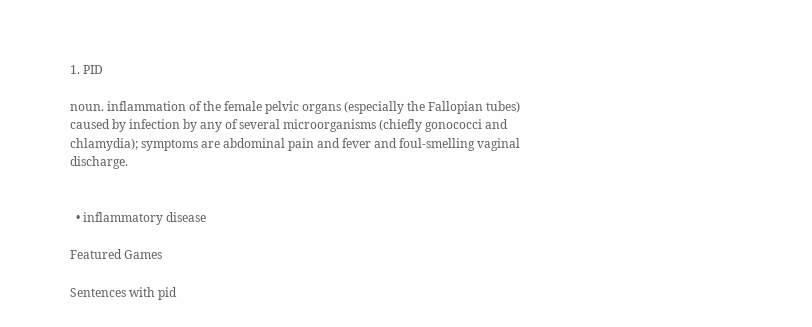1. PID

noun. inflammation of the female pelvic organs (especially the Fallopian tubes) caused by infection by any of several microorganisms (chiefly gonococci and chlamydia); symptoms are abdominal pain and fever and foul-smelling vaginal discharge.


  • inflammatory disease

Featured Games

Sentences with pid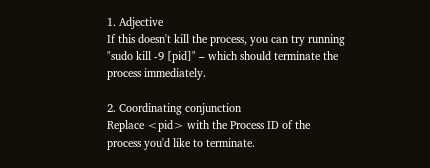1. Adjective
If this doesn't kill the process, you can try running "sudo kill -9 [pid]" – which should terminate the process immediately.

2. Coordinating conjunction
Replace <pid> with the Process ID of the process you'd like to terminate.